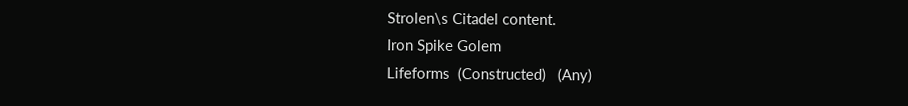Strolen\s Citadel content.
Iron Spike Golem
Lifeforms  (Constructed)   (Any)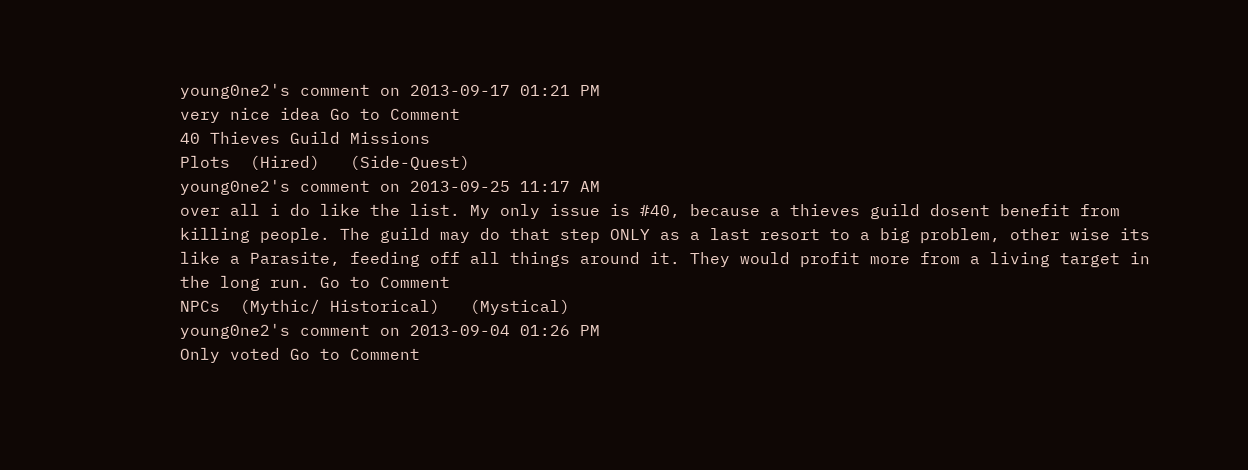young0ne2's comment on 2013-09-17 01:21 PM
very nice idea Go to Comment
40 Thieves Guild Missions
Plots  (Hired)   (Side-Quest)
young0ne2's comment on 2013-09-25 11:17 AM
over all i do like the list. My only issue is #40, because a thieves guild dosent benefit from killing people. The guild may do that step ONLY as a last resort to a big problem, other wise its like a Parasite, feeding off all things around it. They would profit more from a living target in the long run. Go to Comment
NPCs  (Mythic/ Historical)   (Mystical)
young0ne2's comment on 2013-09-04 01:26 PM
Only voted Go to Comment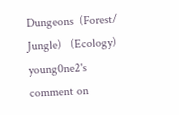Dungeons  (Forest/ Jungle)   (Ecology)
young0ne2's comment on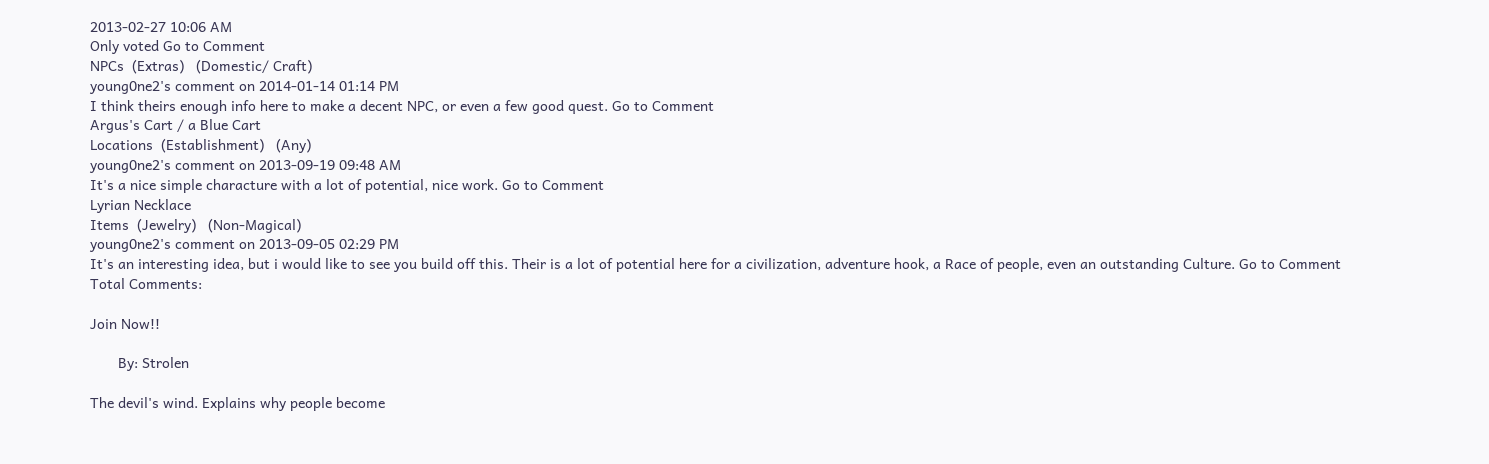2013-02-27 10:06 AM
Only voted Go to Comment
NPCs  (Extras)   (Domestic/ Craft)
young0ne2's comment on 2014-01-14 01:14 PM
I think theirs enough info here to make a decent NPC, or even a few good quest. Go to Comment
Argus's Cart / a Blue Cart
Locations  (Establishment)   (Any)
young0ne2's comment on 2013-09-19 09:48 AM
It's a nice simple characture with a lot of potential, nice work. Go to Comment
Lyrian Necklace
Items  (Jewelry)   (Non-Magical)
young0ne2's comment on 2013-09-05 02:29 PM
It's an interesting idea, but i would like to see you build off this. Their is a lot of potential here for a civilization, adventure hook, a Race of people, even an outstanding Culture. Go to Comment
Total Comments:

Join Now!!

       By: Strolen

The devil's wind. Explains why people become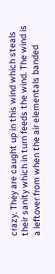crazy. They are caught up in this wind which steals their sanity which in turn feeds the wind. The wind is a leftover from when the air elementals banded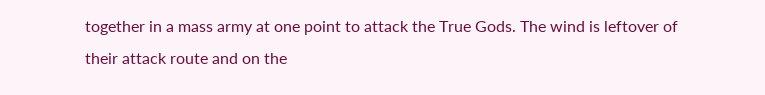together in a mass army at one point to attack the True Gods. The wind is leftover of their attack route and on the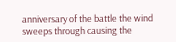anniversary of the battle the wind sweeps through causing the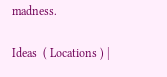madness.

Ideas  ( Locations ) |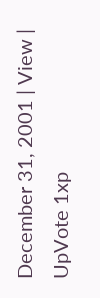December 31, 2001 | View | UpVote 1xp